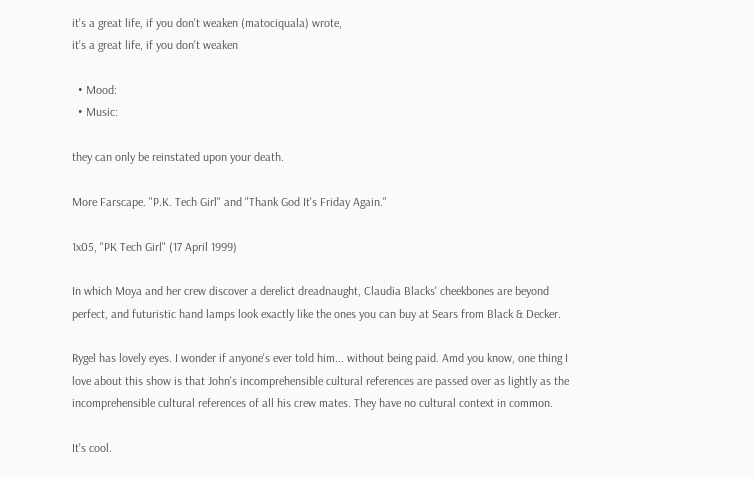it's a great life, if you don't weaken (matociquala) wrote,
it's a great life, if you don't weaken

  • Mood:
  • Music:

they can only be reinstated upon your death.

More Farscape. "P.K. Tech Girl" and "Thank God It's Friday Again."

1x05, "PK Tech Girl" (17 April 1999)

In which Moya and her crew discover a derelict dreadnaught, Claudia Blacks' cheekbones are beyond perfect, and futuristic hand lamps look exactly like the ones you can buy at Sears from Black & Decker.

Rygel has lovely eyes. I wonder if anyone's ever told him... without being paid. Amd you know, one thing I love about this show is that John's incomprehensible cultural references are passed over as lightly as the incomprehensible cultural references of all his crew mates. They have no cultural context in common.

It's cool.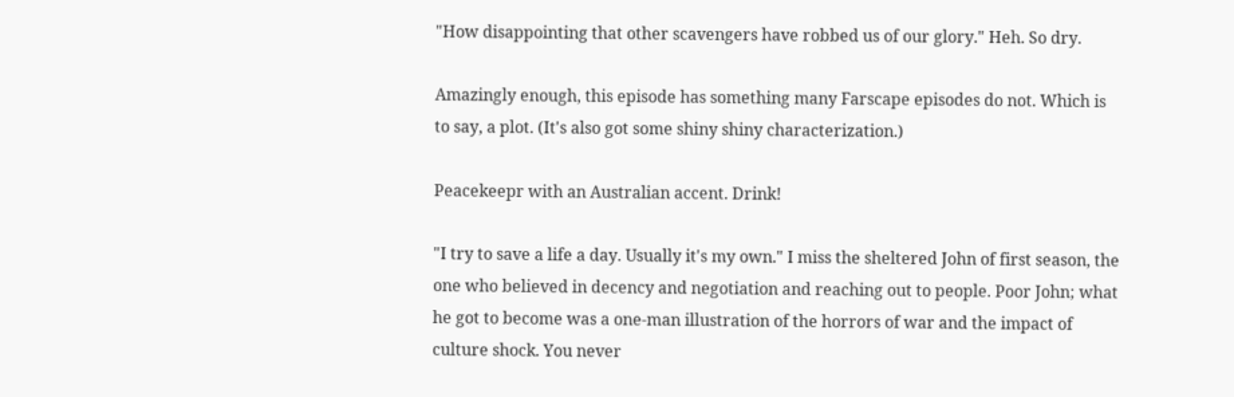"How disappointing that other scavengers have robbed us of our glory." Heh. So dry.

Amazingly enough, this episode has something many Farscape episodes do not. Which is to say, a plot. (It's also got some shiny shiny characterization.)

Peacekeepr with an Australian accent. Drink!

"I try to save a life a day. Usually it's my own." I miss the sheltered John of first season, the one who believed in decency and negotiation and reaching out to people. Poor John; what he got to become was a one-man illustration of the horrors of war and the impact of culture shock. You never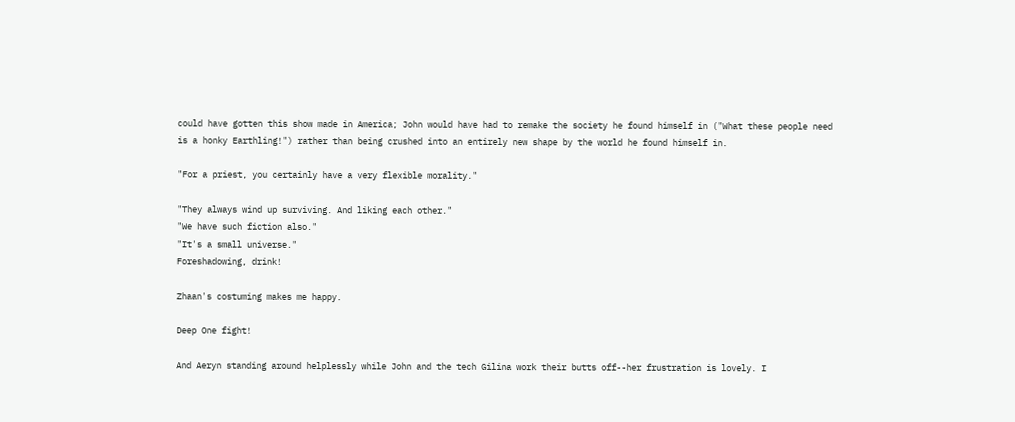could have gotten this show made in America; John would have had to remake the society he found himself in ("What these people need is a honky Earthling!") rather than being crushed into an entirely new shape by the world he found himself in.

"For a priest, you certainly have a very flexible morality."

"They always wind up surviving. And liking each other."
"We have such fiction also."
"It's a small universe."
Foreshadowing, drink!

Zhaan's costuming makes me happy.

Deep One fight!

And Aeryn standing around helplessly while John and the tech Gilina work their butts off--her frustration is lovely. I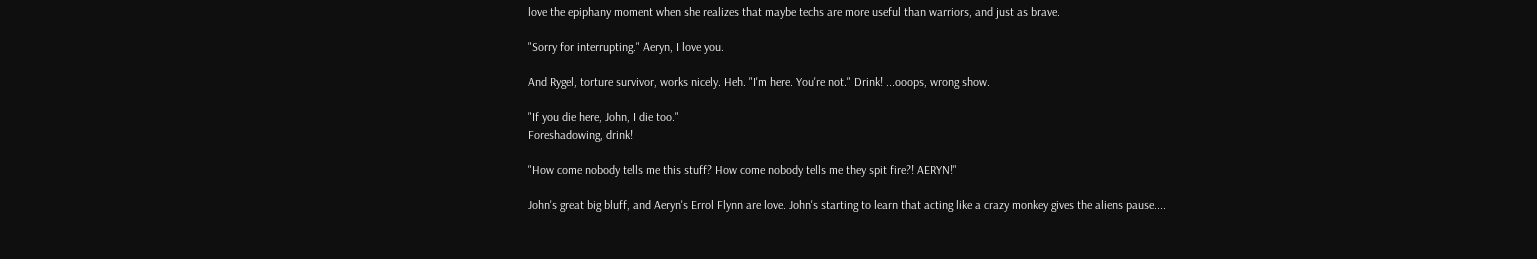love the epiphany moment when she realizes that maybe techs are more useful than warriors, and just as brave.

"Sorry for interrupting." Aeryn, I love you.

And Rygel, torture survivor, works nicely. Heh. "I'm here. You're not." Drink! ...ooops, wrong show.

"If you die here, John, I die too."
Foreshadowing, drink!

"How come nobody tells me this stuff? How come nobody tells me they spit fire?! AERYN!"

John's great big bluff, and Aeryn's Errol Flynn are love. John's starting to learn that acting like a crazy monkey gives the aliens pause....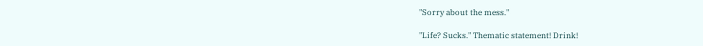"Sorry about the mess."

"Life? Sucks." Thematic statement! Drink!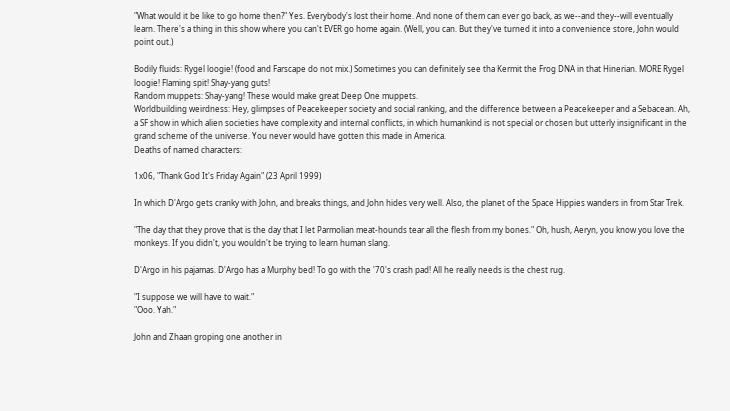"What would it be like to go home then?" Yes. Everybody's lost their home. And none of them can ever go back, as we--and they--will eventually learn. There's a thing in this show where you can't EVER go home again. (Well, you can. But they've turned it into a convenience store, John would point out.)

Bodily fluids: Rygel loogie! (food and Farscape do not mix.) Sometimes you can definitely see tha Kermit the Frog DNA in that Hinerian. MORE Rygel loogie! Flaming spit! Shay-yang guts!
Random muppets: Shay-yang! These would make great Deep One muppets.
Worldbuilding weirdness: Hey, glimpses of Peacekeeper society and social ranking, and the difference between a Peacekeeper and a Sebacean. Ah, a SF show in which alien societies have complexity and internal conflicts, in which humankind is not special or chosen but utterly insignificant in the grand scheme of the universe. You never would have gotten this made in America.
Deaths of named characters:

1x06, "Thank God It's Friday Again" (23 April 1999)

In which D'Argo gets cranky with John, and breaks things, and John hides very well. Also, the planet of the Space Hippies wanders in from Star Trek.

"The day that they prove that is the day that I let Parmolian meat-hounds tear all the flesh from my bones." Oh, hush, Aeryn, you know you love the monkeys. If you didn't, you wouldn't be trying to learn human slang.

D'Argo in his pajamas. D'Argo has a Murphy bed! To go with the '70's crash pad! All he really needs is the chest rug.

"I suppose we will have to wait."
"Ooo. Yah."

John and Zhaan groping one another in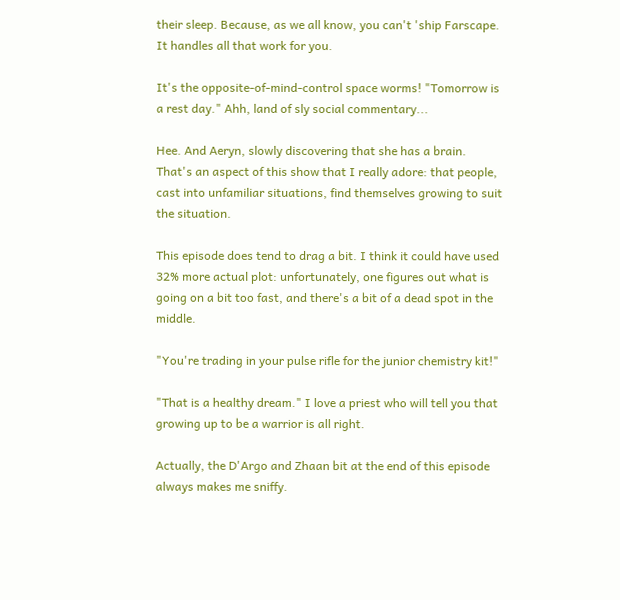their sleep. Because, as we all know, you can't 'ship Farscape. It handles all that work for you.

It's the opposite-of-mind-control space worms! "Tomorrow is a rest day." Ahh, land of sly social commentary...

Hee. And Aeryn, slowly discovering that she has a brain. That's an aspect of this show that I really adore: that people, cast into unfamiliar situations, find themselves growing to suit the situation.

This episode does tend to drag a bit. I think it could have used 32% more actual plot: unfortunately, one figures out what is going on a bit too fast, and there's a bit of a dead spot in the middle.

"You're trading in your pulse rifle for the junior chemistry kit!"

"That is a healthy dream." I love a priest who will tell you that growing up to be a warrior is all right.

Actually, the D'Argo and Zhaan bit at the end of this episode always makes me sniffy.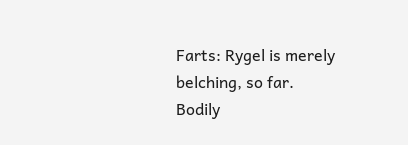Farts: Rygel is merely belching, so far.
Bodily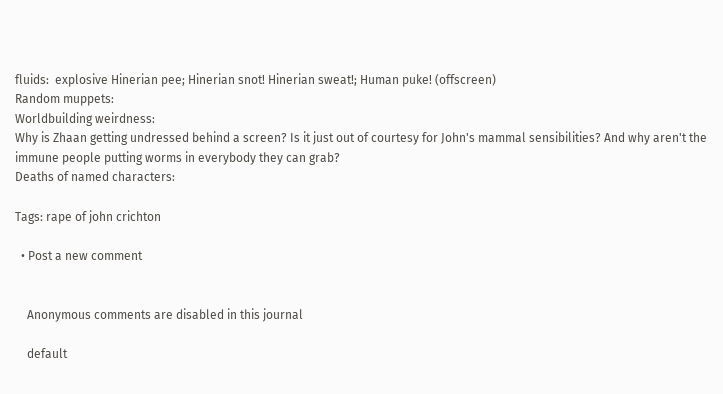fluids:  explosive Hinerian pee; Hinerian snot! Hinerian sweat!; Human puke! (offscreen)
Random muppets:
Worldbuilding weirdness:
Why is Zhaan getting undressed behind a screen? Is it just out of courtesy for John's mammal sensibilities? And why aren't the immune people putting worms in everybody they can grab?
Deaths of named characters:

Tags: rape of john crichton

  • Post a new comment


    Anonymous comments are disabled in this journal

    default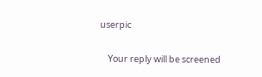userpic

    Your reply will be screened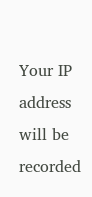Your IP address will be recorded